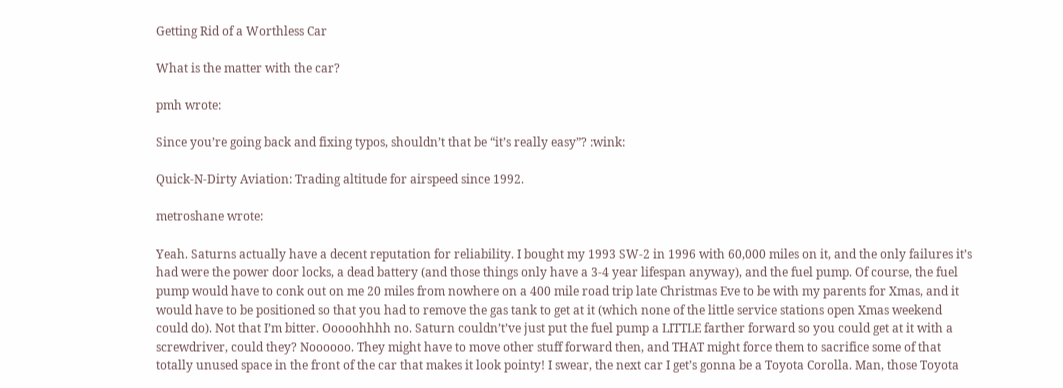Getting Rid of a Worthless Car

What is the matter with the car?

pmh wrote:

Since you’re going back and fixing typos, shouldn’t that be “it’s really easy”? :wink:

Quick-N-Dirty Aviation: Trading altitude for airspeed since 1992.

metroshane wrote:

Yeah. Saturns actually have a decent reputation for reliability. I bought my 1993 SW-2 in 1996 with 60,000 miles on it, and the only failures it’s had were the power door locks, a dead battery (and those things only have a 3-4 year lifespan anyway), and the fuel pump. Of course, the fuel pump would have to conk out on me 20 miles from nowhere on a 400 mile road trip late Christmas Eve to be with my parents for Xmas, and it would have to be positioned so that you had to remove the gas tank to get at it (which none of the little service stations open Xmas weekend could do). Not that I’m bitter. Ooooohhhh no. Saturn couldn’t’ve just put the fuel pump a LITTLE farther forward so you could get at it with a screwdriver, could they? Noooooo. They might have to move other stuff forward then, and THAT might force them to sacrifice some of that totally unused space in the front of the car that makes it look pointy! I swear, the next car I get’s gonna be a Toyota Corolla. Man, those Toyota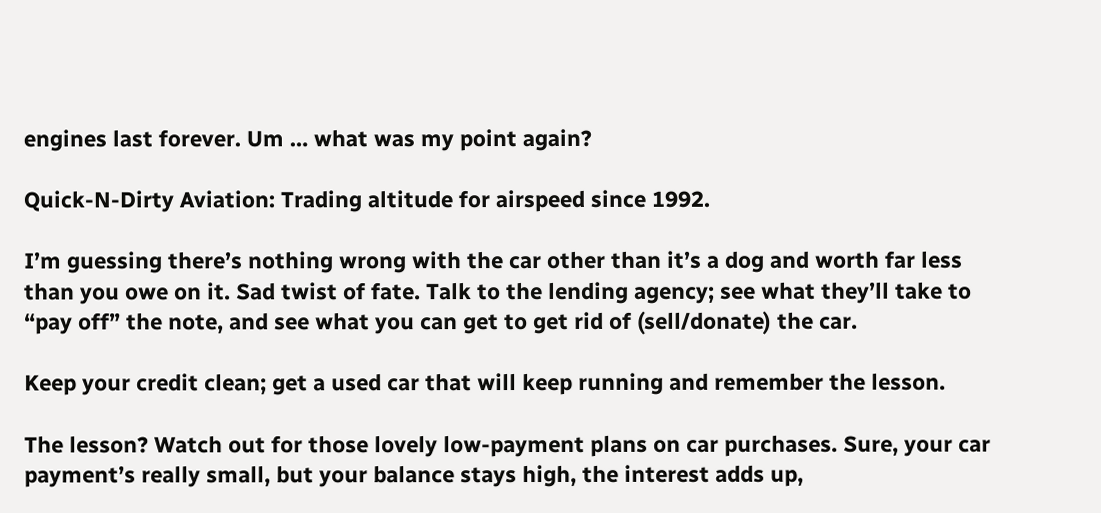engines last forever. Um … what was my point again?

Quick-N-Dirty Aviation: Trading altitude for airspeed since 1992.

I’m guessing there’s nothing wrong with the car other than it’s a dog and worth far less than you owe on it. Sad twist of fate. Talk to the lending agency; see what they’ll take to “pay off” the note, and see what you can get to get rid of (sell/donate) the car.

Keep your credit clean; get a used car that will keep running and remember the lesson.

The lesson? Watch out for those lovely low-payment plans on car purchases. Sure, your car payment’s really small, but your balance stays high, the interest adds up,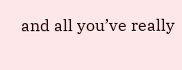and all you’ve really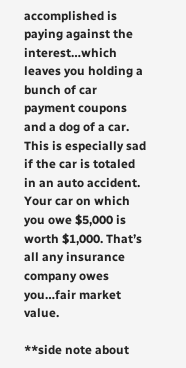accomplished is paying against the interest…which leaves you holding a bunch of car payment coupons and a dog of a car. This is especially sad if the car is totaled in an auto accident. Your car on which you owe $5,000 is worth $1,000. That’s all any insurance company owes you…fair market value.

**side note about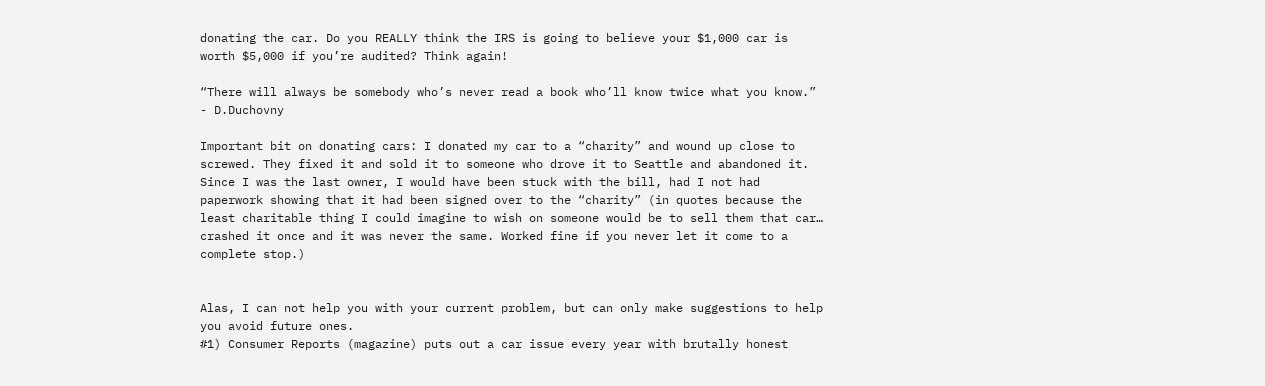donating the car. Do you REALLY think the IRS is going to believe your $1,000 car is worth $5,000 if you’re audited? Think again!

“There will always be somebody who’s never read a book who’ll know twice what you know.” - D.Duchovny

Important bit on donating cars: I donated my car to a “charity” and wound up close to screwed. They fixed it and sold it to someone who drove it to Seattle and abandoned it. Since I was the last owner, I would have been stuck with the bill, had I not had paperwork showing that it had been signed over to the “charity” (in quotes because the least charitable thing I could imagine to wish on someone would be to sell them that car… crashed it once and it was never the same. Worked fine if you never let it come to a complete stop.)


Alas, I can not help you with your current problem, but can only make suggestions to help you avoid future ones.
#1) Consumer Reports (magazine) puts out a car issue every year with brutally honest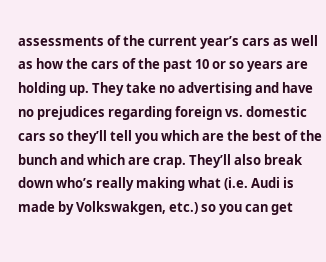assessments of the current year’s cars as well as how the cars of the past 10 or so years are holding up. They take no advertising and have no prejudices regarding foreign vs. domestic cars so they’ll tell you which are the best of the bunch and which are crap. They’ll also break down who’s really making what (i.e. Audi is made by Volkswakgen, etc.) so you can get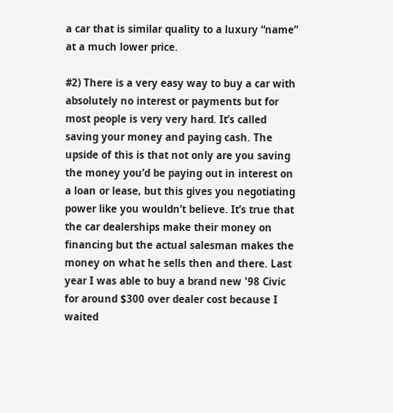a car that is similar quality to a luxury “name” at a much lower price.

#2) There is a very easy way to buy a car with absolutely no interest or payments but for most people is very very hard. It’s called saving your money and paying cash. The upside of this is that not only are you saving the money you’d be paying out in interest on a loan or lease, but this gives you negotiating power like you wouldn’t believe. It’s true that the car dealerships make their money on financing but the actual salesman makes the money on what he sells then and there. Last year I was able to buy a brand new '98 Civic for around $300 over dealer cost because I waited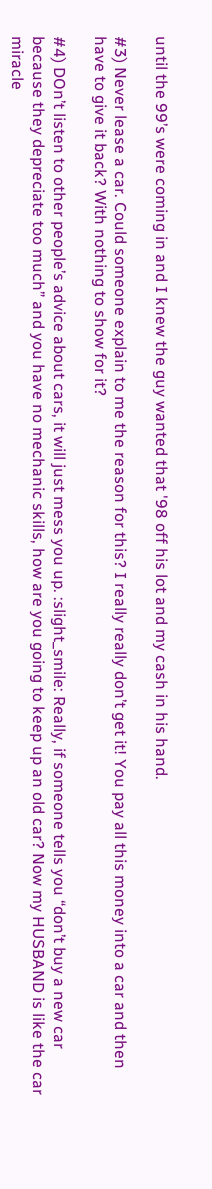until the 99’s were coming in and I knew the guy wanted that '98 off his lot and my cash in his hand.

#3) Never lease a car. Could someone explain to me the reason for this? I really really don’t get it! You pay all this money into a car and then have to give it back? With nothing to show for it?

#4) DOn’t listen to other people’s advice about cars, it will just mess you up. :slight_smile: Really, if someone tells you “don’t buy a new car because they depreciate too much” and you have no mechanic skills, how are you going to keep up an old car? Now my HUSBAND is like the car miracle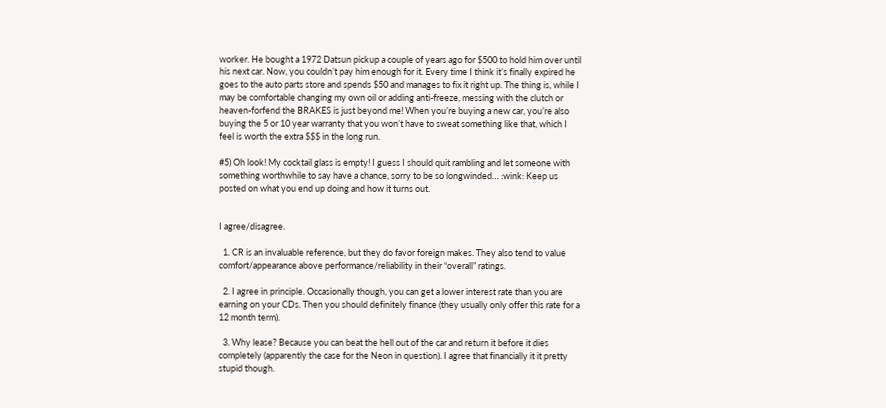worker. He bought a 1972 Datsun pickup a couple of years ago for $500 to hold him over until his next car. Now, you couldn’t pay him enough for it. Every time I think it’s finally expired he goes to the auto parts store and spends $50 and manages to fix it right up. The thing is, while I may be comfortable changing my own oil or adding anti-freeze, messing with the clutch or heaven-forfend the BRAKES is just beyond me! When you’re buying a new car, you’re also buying the 5 or 10 year warranty that you won’t have to sweat something like that, which I feel is worth the extra $$$ in the long run.

#5) Oh look! My cocktail glass is empty! I guess I should quit rambling and let someone with something worthwhile to say have a chance, sorry to be so longwinded… :wink: Keep us posted on what you end up doing and how it turns out.


I agree/disagree.

  1. CR is an invaluable reference, but they do favor foreign makes. They also tend to value comfort/appearance above performance/reliability in their “overall” ratings.

  2. I agree in principle. Occasionally though, you can get a lower interest rate than you are earning on your CDs. Then you should definitely finance (they usually only offer this rate for a 12 month term).

  3. Why lease? Because you can beat the hell out of the car and return it before it dies completely (apparently the case for the Neon in question). I agree that financially it it pretty stupid though.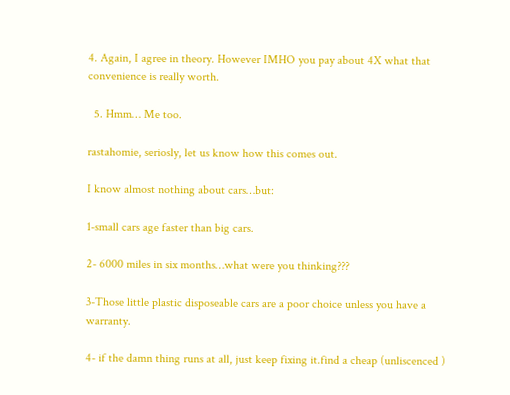4. Again, I agree in theory. However IMHO you pay about 4X what that convenience is really worth.

  5. Hmm… Me too.

rastahomie, seriosly, let us know how this comes out.

I know almost nothing about cars…but:

1-small cars age faster than big cars.

2- 6000 miles in six months…what were you thinking???

3-Those little plastic disposeable cars are a poor choice unless you have a warranty.

4- if the damn thing runs at all, just keep fixing it.find a cheap (unliscenced )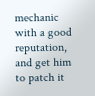mechanic with a good reputation, and get him to patch it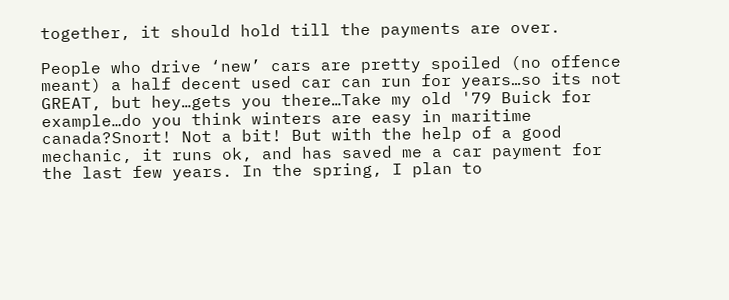together, it should hold till the payments are over.

People who drive ‘new’ cars are pretty spoiled (no offence meant) a half decent used car can run for years…so its not GREAT, but hey…gets you there…Take my old '79 Buick for example…do you think winters are easy in maritime canada?Snort! Not a bit! But with the help of a good mechanic, it runs ok, and has saved me a car payment for the last few years. In the spring, I plan to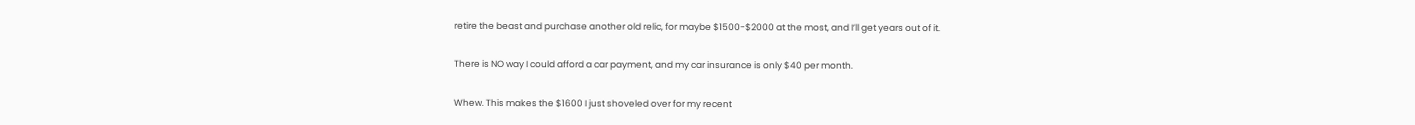retire the beast and purchase another old relic, for maybe $1500-$2000 at the most, and I’ll get years out of it.

There is NO way I could afford a car payment, and my car insurance is only $40 per month.

Whew. This makes the $1600 I just shoveled over for my recent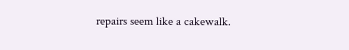repairs seem like a cakewalk.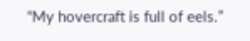“My hovercraft is full of eels.”